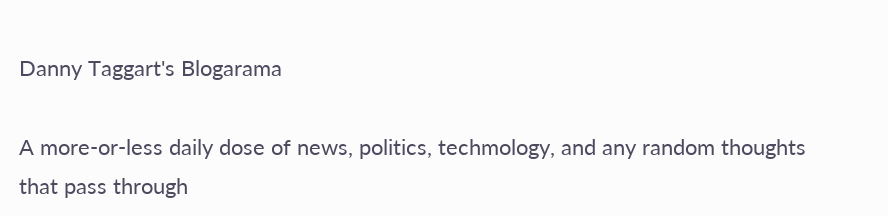Danny Taggart's Blogarama

A more-or-less daily dose of news, politics, techmology, and any random thoughts that pass through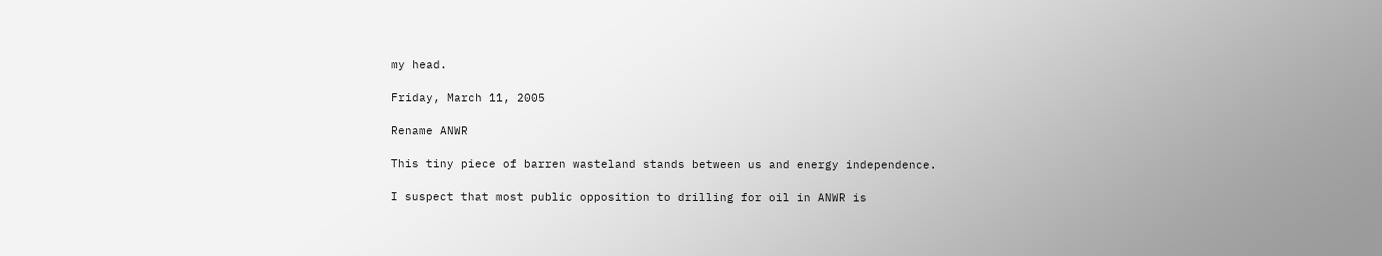my head.

Friday, March 11, 2005

Rename ANWR

This tiny piece of barren wasteland stands between us and energy independence.

I suspect that most public opposition to drilling for oil in ANWR is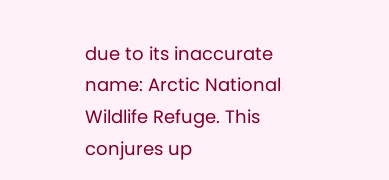due to its inaccurate name: Arctic National Wildlife Refuge. This conjures up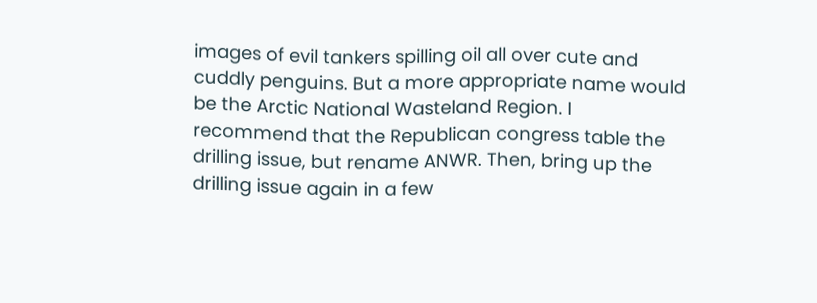images of evil tankers spilling oil all over cute and cuddly penguins. But a more appropriate name would be the Arctic National Wasteland Region. I recommend that the Republican congress table the drilling issue, but rename ANWR. Then, bring up the drilling issue again in a few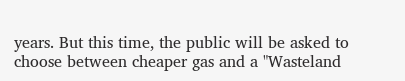years. But this time, the public will be asked to choose between cheaper gas and a "Wasteland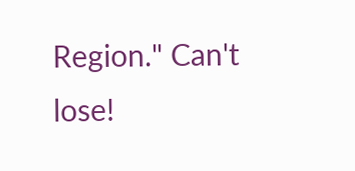Region." Can't lose!